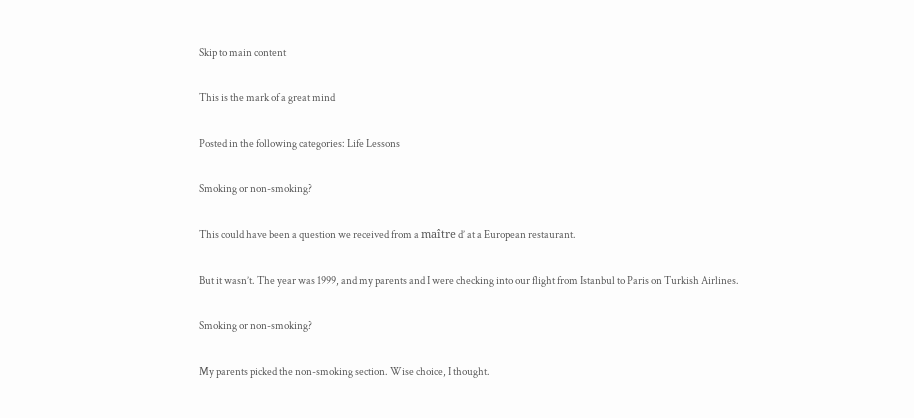Skip to main content

This is the mark of a great mind

Posted in the following categories: Life Lessons

Smoking or non-smoking?

This could have been a question we received from a maître d’ at a European restaurant.

But it wasn’t. The year was 1999, and my parents and I were checking into our flight from Istanbul to Paris on Turkish Airlines.

Smoking or non-smoking?

My parents picked the non-smoking section. Wise choice, I thought.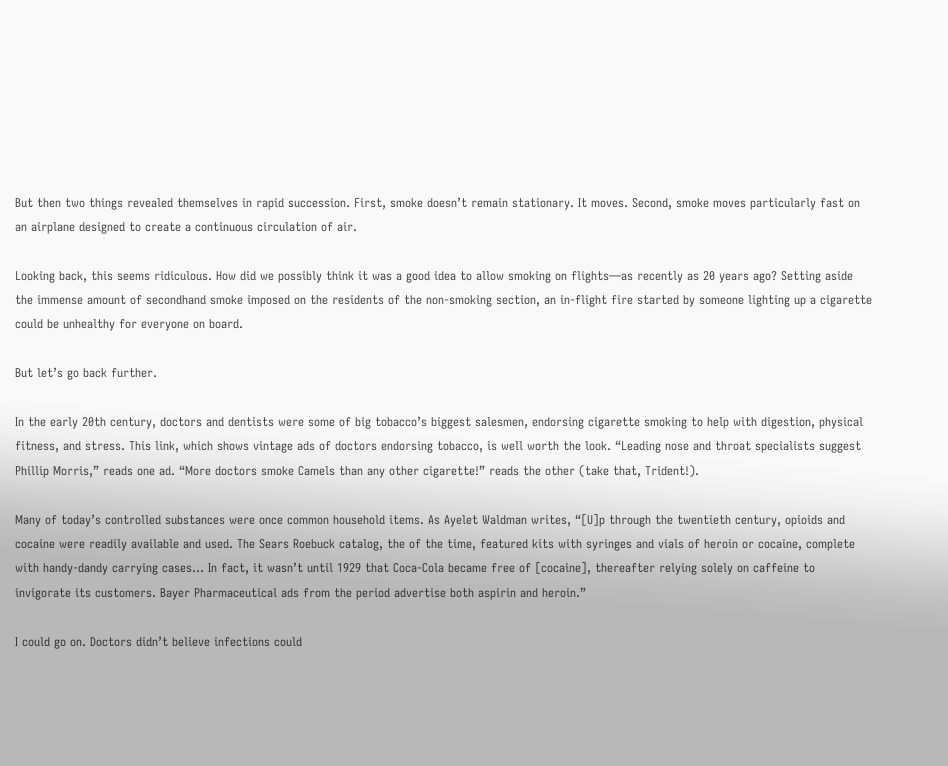But then two things revealed themselves in rapid succession. First, smoke doesn’t remain stationary. It moves. Second, smoke moves particularly fast on an airplane designed to create a continuous circulation of air.

Looking back, this seems ridiculous. How did we possibly think it was a good idea to allow smoking on flights—as recently as 20 years ago? Setting aside the immense amount of secondhand smoke imposed on the residents of the non-smoking section, an in-flight fire started by someone lighting up a cigarette could be unhealthy for everyone on board.

But let’s go back further.

In the early 20th century, doctors and dentists were some of big tobacco’s biggest salesmen, endorsing cigarette smoking to help with digestion, physical fitness, and stress. This link, which shows vintage ads of doctors endorsing tobacco, is well worth the look. “Leading nose and throat specialists suggest Phillip Morris,” reads one ad. “More doctors smoke Camels than any other cigarette!” reads the other (take that, Trident!).

Many of today’s controlled substances were once common household items. As Ayelet Waldman writes, “[U]p through the twentieth century, opioids and cocaine were readily available and used. The Sears Roebuck catalog, the of the time, featured kits with syringes and vials of heroin or cocaine, complete with handy-dandy carrying cases… In fact, it wasn’t until 1929 that Coca-Cola became free of [cocaine], thereafter relying solely on caffeine to invigorate its customers. Bayer Pharmaceutical ads from the period advertise both aspirin and heroin.”

I could go on. Doctors didn’t believe infections could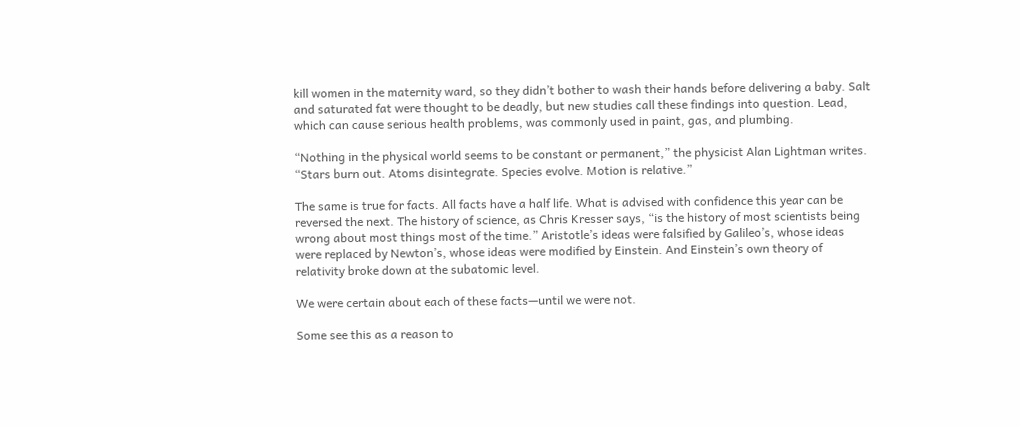kill women in the maternity ward, so they didn’t bother to wash their hands before delivering a baby. Salt and saturated fat were thought to be deadly, but new studies call these findings into question. Lead, which can cause serious health problems, was commonly used in paint, gas, and plumbing.

“Nothing in the physical world seems to be constant or permanent,” the physicist Alan Lightman writes. “Stars burn out. Atoms disintegrate. Species evolve. Motion is relative.”

The same is true for facts. All facts have a half life. What is advised with confidence this year can be reversed the next. The history of science, as Chris Kresser says, “is the history of most scientists being wrong about most things most of the time.” Aristotle’s ideas were falsified by Galileo’s, whose ideas were replaced by Newton’s, whose ideas were modified by Einstein. And Einstein’s own theory of relativity broke down at the subatomic level.

We were certain about each of these facts—until we were not.

Some see this as a reason to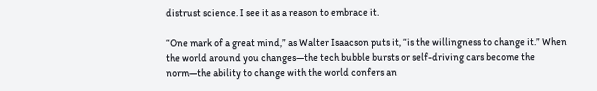distrust science. I see it as a reason to embrace it.

“One mark of a great mind,” as Walter Isaacson puts it, “is the willingness to change it.” When the world around you changes—the tech bubble bursts or self-driving cars become the norm—the ability to change with the world confers an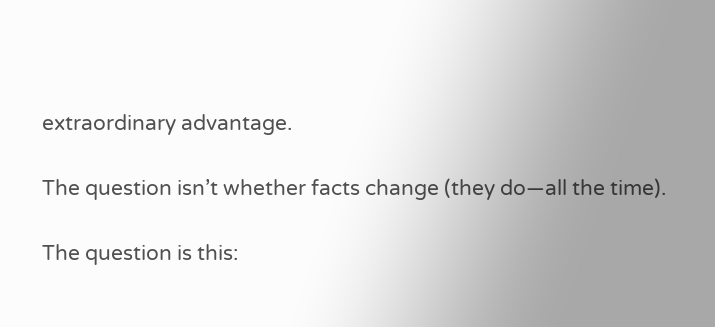extraordinary advantage.

The question isn’t whether facts change (they do—all the time).

The question is this: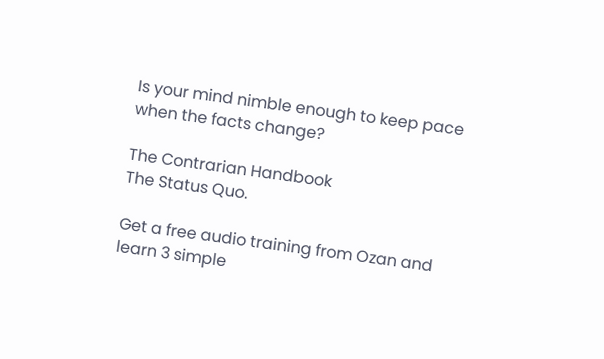Is your mind nimble enough to keep pace when the facts change?

The Contrarian Handbook
The Status Quo.

Get a free audio training from Ozan and learn 3 simple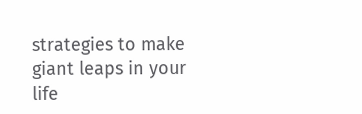strategies to make giant leaps in your life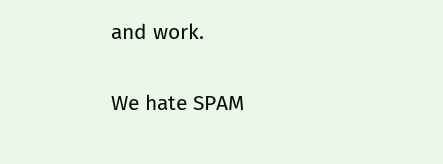and work.

We hate SPAM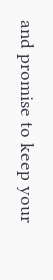and promise to keep your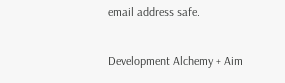email address safe.

Development Alchemy + Aim